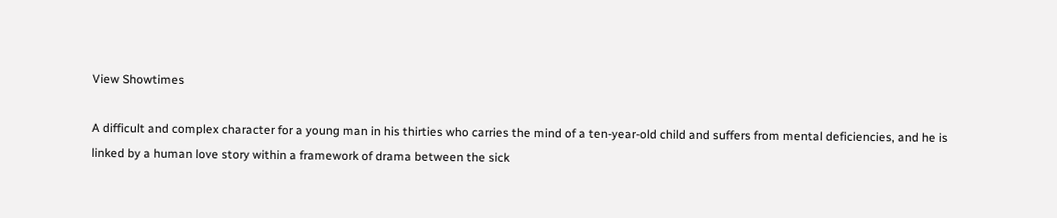View Showtimes

A difficult and complex character for a young man in his thirties who carries the mind of a ten-year-old child and suffers from mental deficiencies, and he is linked by a human love story within a framework of drama between the sick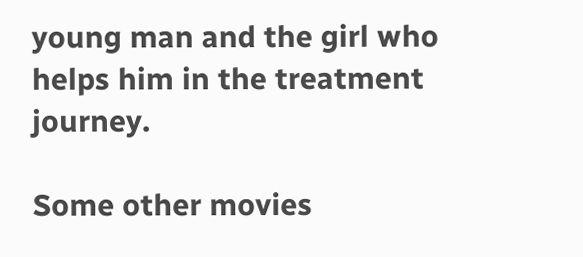young man and the girl who helps him in the treatment journey.

Some other movies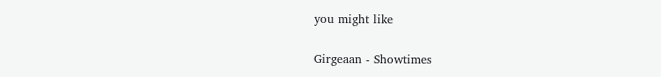you might like

Girgeaan - Showtimes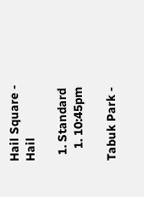Hail Square - Hail

  1. Standard
    1. 10:45pm

Tabuk Park -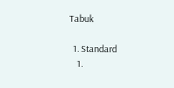Tabuk

  1. Standard
    1.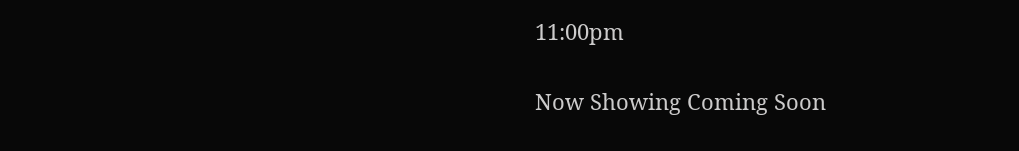11:00pm

Now Showing Coming Soon